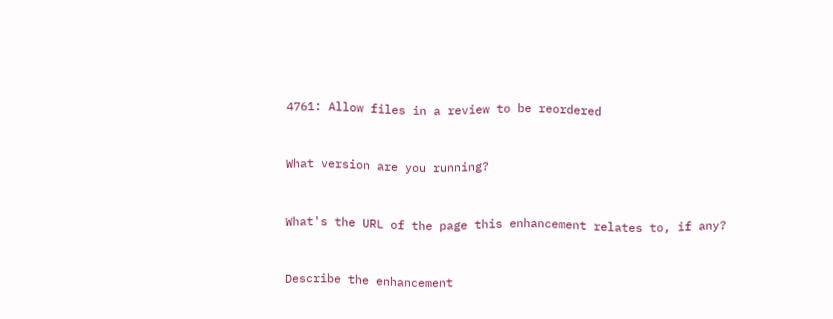4761: Allow files in a review to be reordered


What version are you running?


What's the URL of the page this enhancement relates to, if any?


Describe the enhancement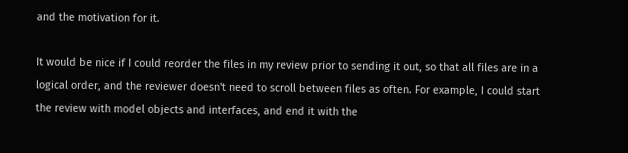and the motivation for it.

It would be nice if I could reorder the files in my review prior to sending it out, so that all files are in a logical order, and the reviewer doesn't need to scroll between files as often. For example, I could start the review with model objects and interfaces, and end it with the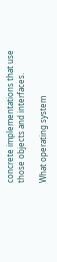concrete implementations that use those objects and interfaces.

What operating system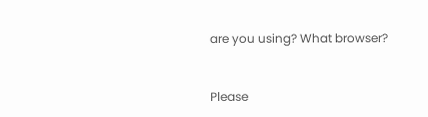are you using? What browser?


Please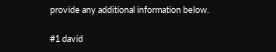provide any additional information below.

#1 david